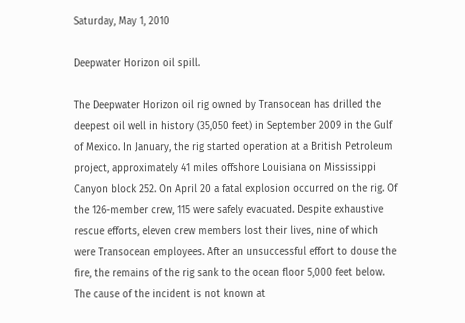Saturday, May 1, 2010

Deepwater Horizon oil spill.

The Deepwater Horizon oil rig owned by Transocean has drilled the deepest oil well in history (35,050 feet) in September 2009 in the Gulf of Mexico. In January, the rig started operation at a British Petroleum project, approximately 41 miles offshore Louisiana on Mississippi Canyon block 252. On April 20 a fatal explosion occurred on the rig. Of the 126-member crew, 115 were safely evacuated. Despite exhaustive rescue efforts, eleven crew members lost their lives, nine of which were Transocean employees. After an unsuccessful effort to douse the fire, the remains of the rig sank to the ocean floor 5,000 feet below.
The cause of the incident is not known at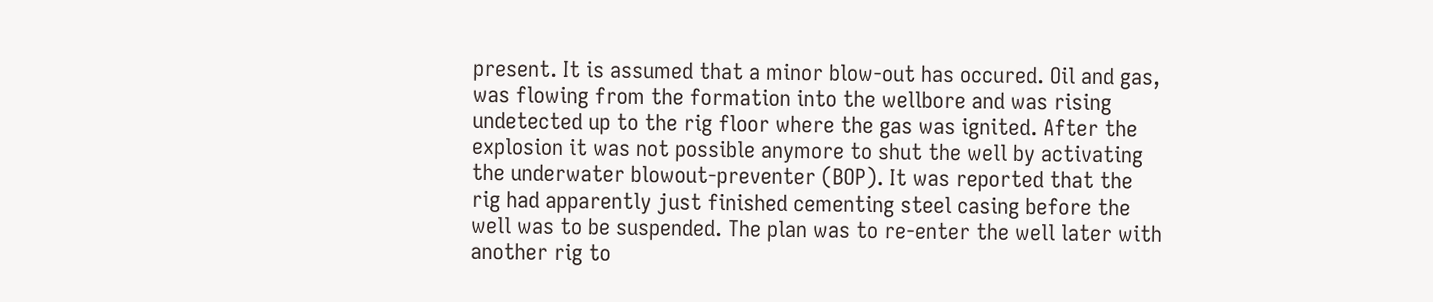present. It is assumed that a minor blow-out has occured. Oil and gas, was flowing from the formation into the wellbore and was rising undetected up to the rig floor where the gas was ignited. After the explosion it was not possible anymore to shut the well by activating the underwater blowout-preventer (BOP). It was reported that the rig had apparently just finished cementing steel casing before the well was to be suspended. The plan was to re-enter the well later with another rig to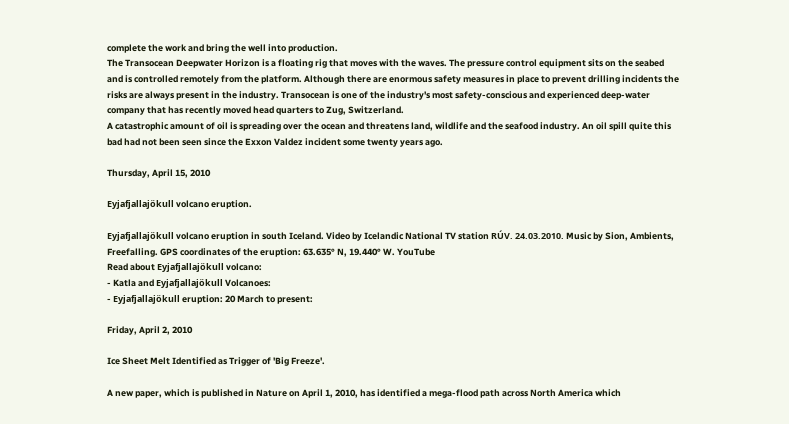complete the work and bring the well into production.
The Transocean Deepwater Horizon is a floating rig that moves with the waves. The pressure control equipment sits on the seabed and is controlled remotely from the platform. Although there are enormous safety measures in place to prevent drilling incidents the risks are always present in the industry. Transocean is one of the industry's most safety-conscious and experienced deep-water company that has recently moved head quarters to Zug, Switzerland.
A catastrophic amount of oil is spreading over the ocean and threatens land, wildlife and the seafood industry. An oil spill quite this bad had not been seen since the Exxon Valdez incident some twenty years ago.

Thursday, April 15, 2010

Eyjafjallajökull volcano eruption.

Eyjafjallajökull volcano eruption in south Iceland. Video by Icelandic National TV station RÚV. 24.03.2010. Music by Sion, Ambients, Freefalling. GPS coordinates of the eruption: 63.635° N, 19.440° W. YouTube
Read about Eyjafjallajökull volcano:
- Katla and Eyjafjallajökull Volcanoes:
- Eyjafjallajökull eruption: 20 March to present:

Friday, April 2, 2010

Ice Sheet Melt Identified as Trigger of 'Big Freeze'.

A new paper, which is published in Nature on April 1, 2010, has identified a mega-flood path across North America which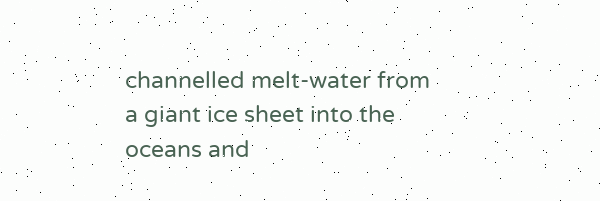channelled melt-water from a giant ice sheet into the oceans and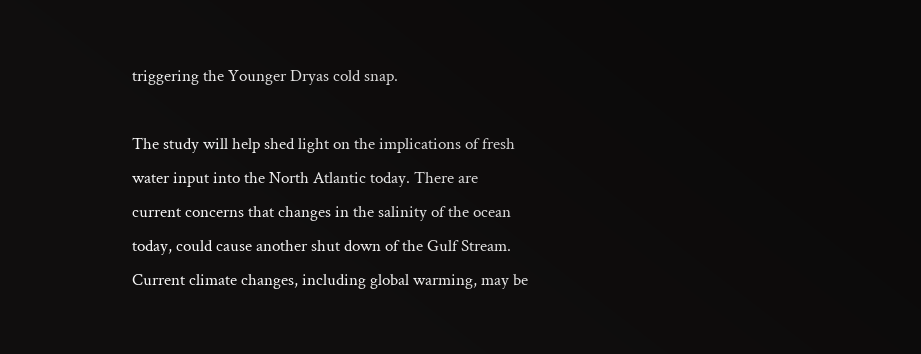triggering the Younger Dryas cold snap.

The study will help shed light on the implications of fresh water input into the North Atlantic today. There are current concerns that changes in the salinity of the ocean today, could cause another shut down of the Gulf Stream. Current climate changes, including global warming, may be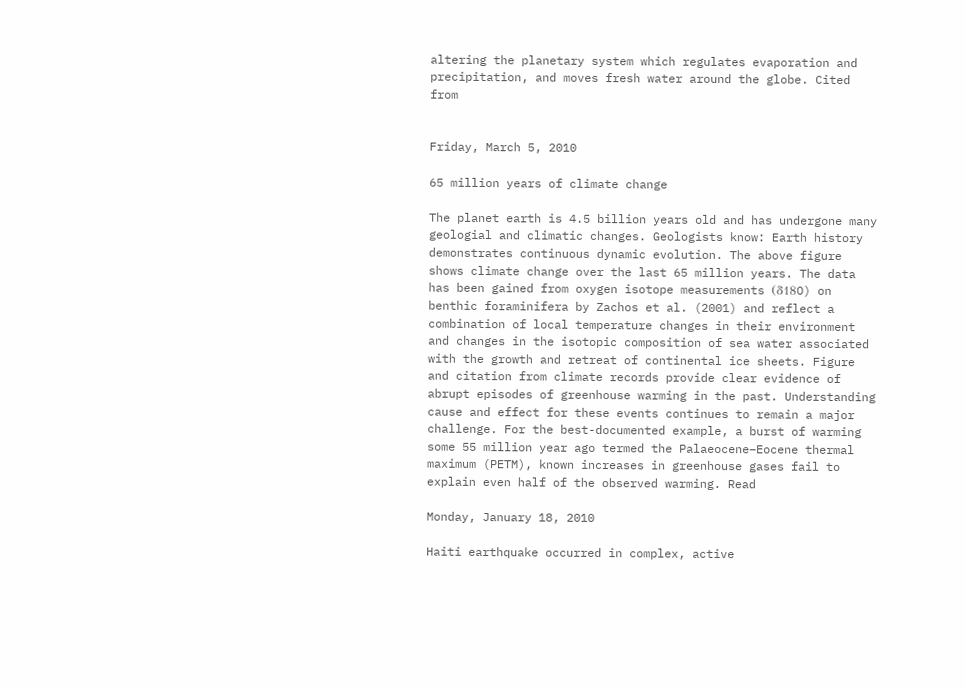altering the planetary system which regulates evaporation and precipitation, and moves fresh water around the globe. Cited from


Friday, March 5, 2010

65 million years of climate change

The planet earth is 4.5 billion years old and has undergone many geologial and climatic changes. Geologists know: Earth history demonstrates continuous dynamic evolution. The above figure shows climate change over the last 65 million years. The data has been gained from oxygen isotope measurements (δ18O) on benthic foraminifera by Zachos et al. (2001) and reflect a combination of local temperature changes in their environment and changes in the isotopic composition of sea water associated with the growth and retreat of continental ice sheets. Figure and citation from climate records provide clear evidence of abrupt episodes of greenhouse warming in the past. Understanding cause and effect for these events continues to remain a major challenge. For the best-documented example, a burst of warming some 55 million year ago termed the Palaeocene–Eocene thermal maximum (PETM), known increases in greenhouse gases fail to explain even half of the observed warming. Read

Monday, January 18, 2010

Haiti earthquake occurred in complex, active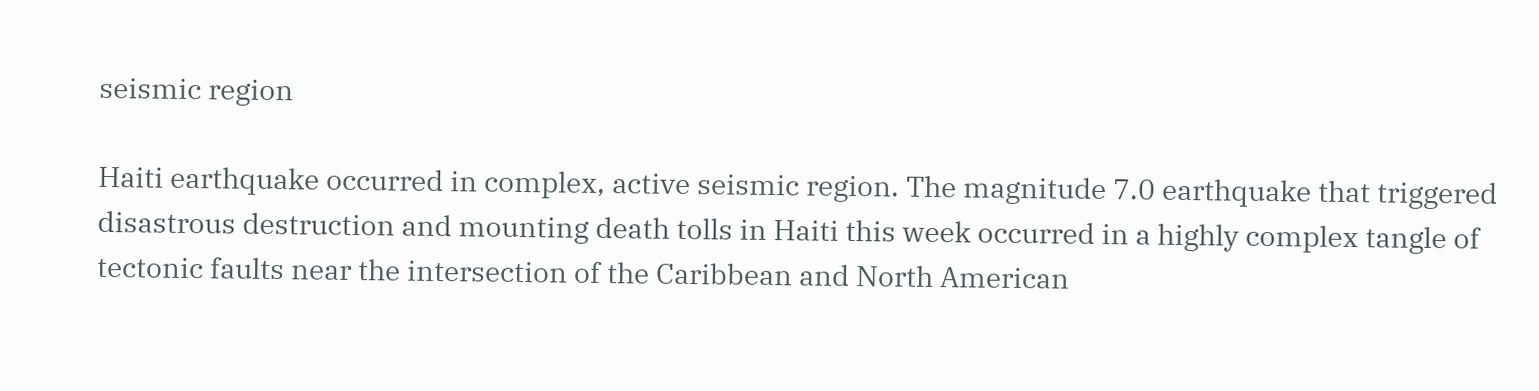seismic region

Haiti earthquake occurred in complex, active seismic region. The magnitude 7.0 earthquake that triggered disastrous destruction and mounting death tolls in Haiti this week occurred in a highly complex tangle of tectonic faults near the intersection of the Caribbean and North American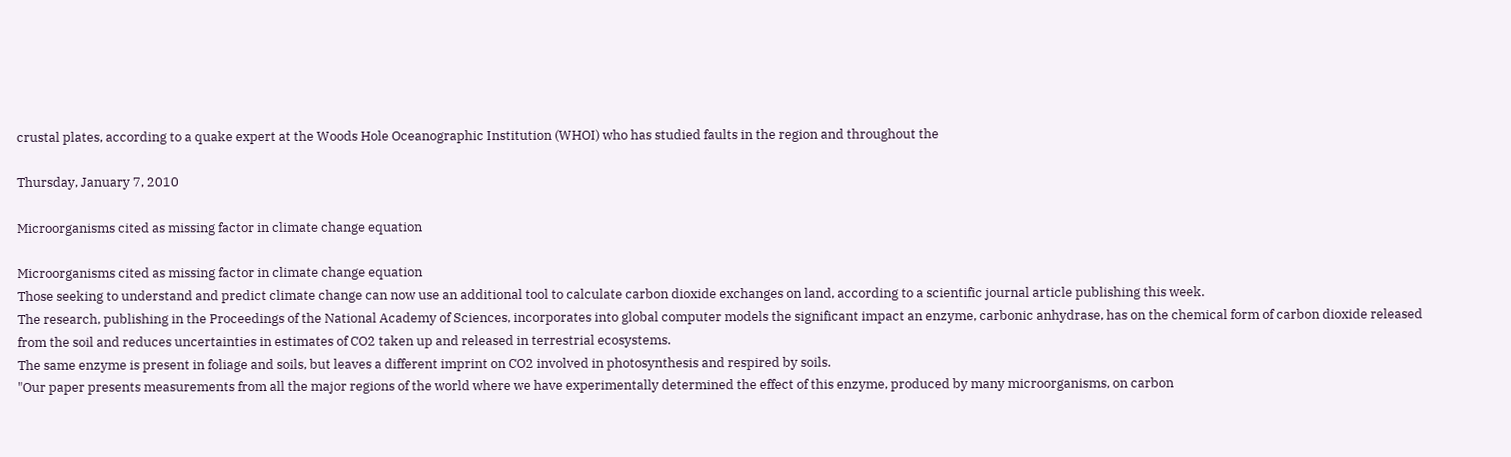crustal plates, according to a quake expert at the Woods Hole Oceanographic Institution (WHOI) who has studied faults in the region and throughout the

Thursday, January 7, 2010

Microorganisms cited as missing factor in climate change equation

Microorganisms cited as missing factor in climate change equation
Those seeking to understand and predict climate change can now use an additional tool to calculate carbon dioxide exchanges on land, according to a scientific journal article publishing this week.
The research, publishing in the Proceedings of the National Academy of Sciences, incorporates into global computer models the significant impact an enzyme, carbonic anhydrase, has on the chemical form of carbon dioxide released from the soil and reduces uncertainties in estimates of CO2 taken up and released in terrestrial ecosystems.
The same enzyme is present in foliage and soils, but leaves a different imprint on CO2 involved in photosynthesis and respired by soils.
"Our paper presents measurements from all the major regions of the world where we have experimentally determined the effect of this enzyme, produced by many microorganisms, on carbon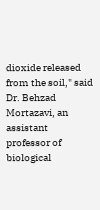dioxide released from the soil," said Dr. Behzad Mortazavi, an assistant professor of biological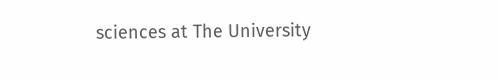sciences at The University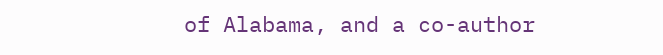of Alabama, and a co-author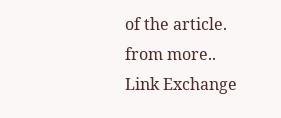of the article.
from more..
Link Exchange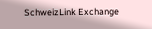SchweizLink Exchange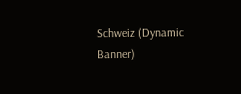Schweiz (Dynamic Banner)